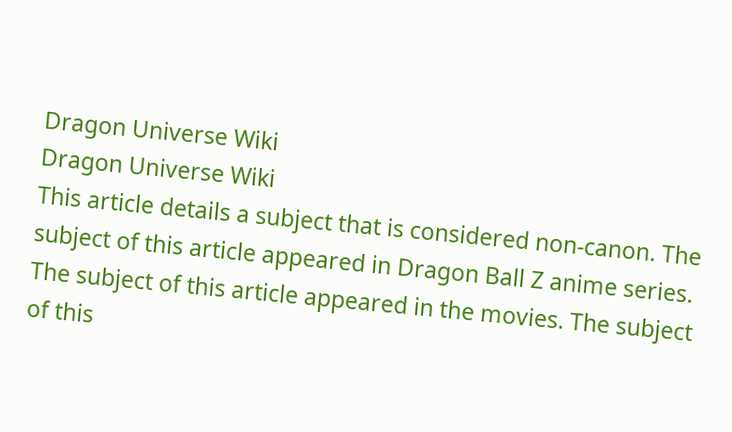Dragon Universe Wiki
Dragon Universe Wiki
This article details a subject that is considered non-canon. The subject of this article appeared in Dragon Ball Z anime series. The subject of this article appeared in the movies. The subject of this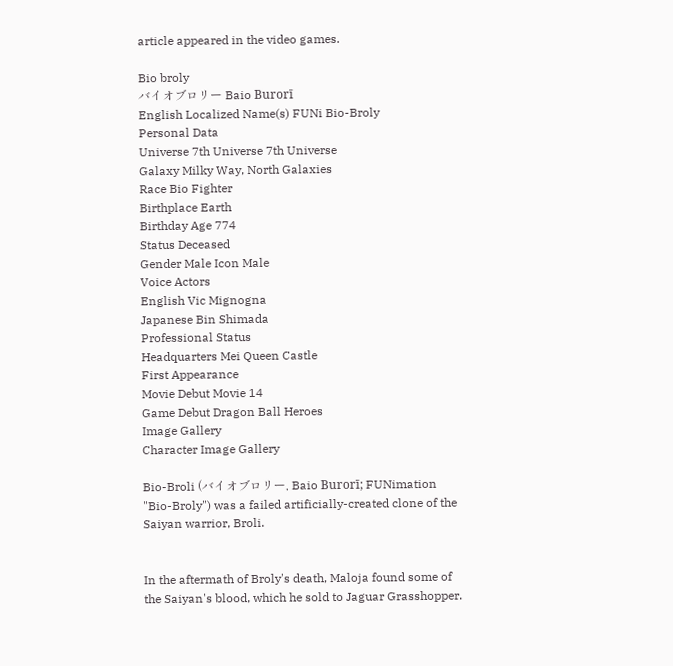article appeared in the video games.

Bio broly
バイオブロリー Baio Burorī
English Localized Name(s) FUNi Bio-Broly
Personal Data
Universe 7th Universe 7th Universe
Galaxy Milky Way, North Galaxies
Race Bio Fighter
Birthplace Earth
Birthday Age 774
Status Deceased
Gender Male Icon Male
Voice Actors
English Vic Mignogna
Japanese Bin Shimada
Professional Status
Headquarters Mei Queen Castle
First Appearance
Movie Debut Movie 14
Game Debut Dragon Ball Heroes
Image Gallery
Character Image Gallery

Bio-Broli (バイオブロリー, Baio Burorī; FUNimation "Bio-Broly") was a failed artificially-created clone of the Saiyan warrior, Broli.


In the aftermath of Broly's death, Maloja found some of the Saiyan's blood, which he sold to Jaguar Grasshopper.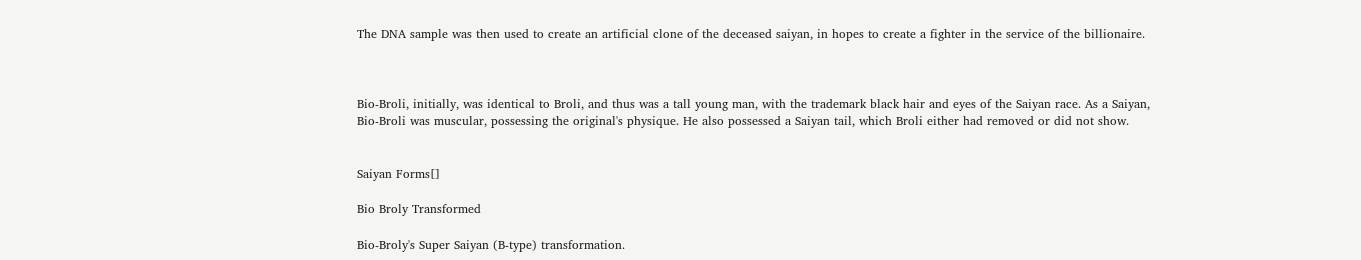The DNA sample was then used to create an artificial clone of the deceased saiyan, in hopes to create a fighter in the service of the billionaire.



Bio-Broli, initially, was identical to Broli, and thus was a tall young man, with the trademark black hair and eyes of the Saiyan race. As a Saiyan, Bio-Broli was muscular, possessing the original's physique. He also possessed a Saiyan tail, which Broli either had removed or did not show.


Saiyan Forms[]

Bio Broly Transformed

Bio-Broly's Super Saiyan (B-type) transformation.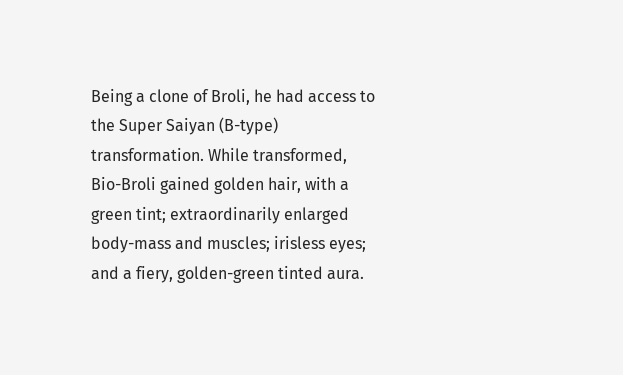Being a clone of Broli, he had access to the Super Saiyan (B-type) transformation. While transformed, Bio-Broli gained golden hair, with a green tint; extraordinarily enlarged body-mass and muscles; irisless eyes; and a fiery, golden-green tinted aura.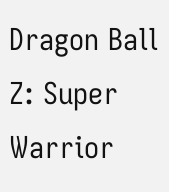Dragon Ball Z: Super Warrior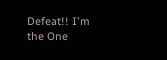Defeat!! I'm the One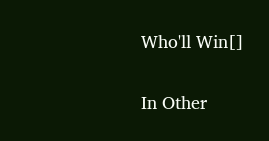Who'll Win[]

In Other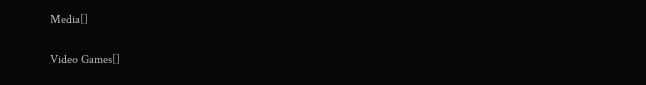Media[]

Video Games[]